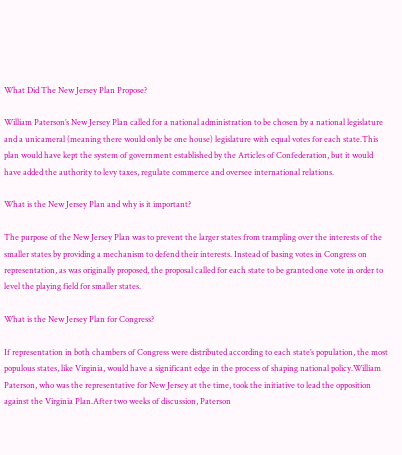What Did The New Jersey Plan Propose?

William Paterson’s New Jersey Plan called for a national administration to be chosen by a national legislature and a unicameral (meaning there would only be one house) legislature with equal votes for each state.This plan would have kept the system of government established by the Articles of Confederation, but it would have added the authority to levy taxes, regulate commerce and oversee international relations.

What is the New Jersey Plan and why is it important?

The purpose of the New Jersey Plan was to prevent the larger states from trampling over the interests of the smaller states by providing a mechanism to defend their interests. Instead of basing votes in Congress on representation, as was originally proposed, the proposal called for each state to be granted one vote in order to level the playing field for smaller states.

What is the New Jersey Plan for Congress?

If representation in both chambers of Congress were distributed according to each state’s population, the most populous states, like Virginia, would have a significant edge in the process of shaping national policy.William Paterson, who was the representative for New Jersey at the time, took the initiative to lead the opposition against the Virginia Plan.After two weeks of discussion, Paterson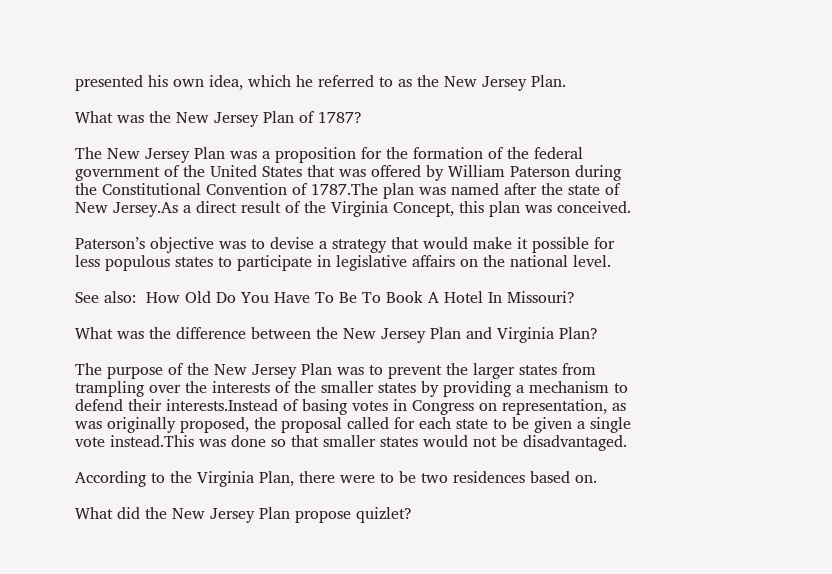presented his own idea, which he referred to as the New Jersey Plan.

What was the New Jersey Plan of 1787?

The New Jersey Plan was a proposition for the formation of the federal government of the United States that was offered by William Paterson during the Constitutional Convention of 1787.The plan was named after the state of New Jersey.As a direct result of the Virginia Concept, this plan was conceived.

Paterson’s objective was to devise a strategy that would make it possible for less populous states to participate in legislative affairs on the national level.

See also:  How Old Do You Have To Be To Book A Hotel In Missouri?

What was the difference between the New Jersey Plan and Virginia Plan?

The purpose of the New Jersey Plan was to prevent the larger states from trampling over the interests of the smaller states by providing a mechanism to defend their interests.Instead of basing votes in Congress on representation, as was originally proposed, the proposal called for each state to be given a single vote instead.This was done so that smaller states would not be disadvantaged.

According to the Virginia Plan, there were to be two residences based on.

What did the New Jersey Plan propose quizlet?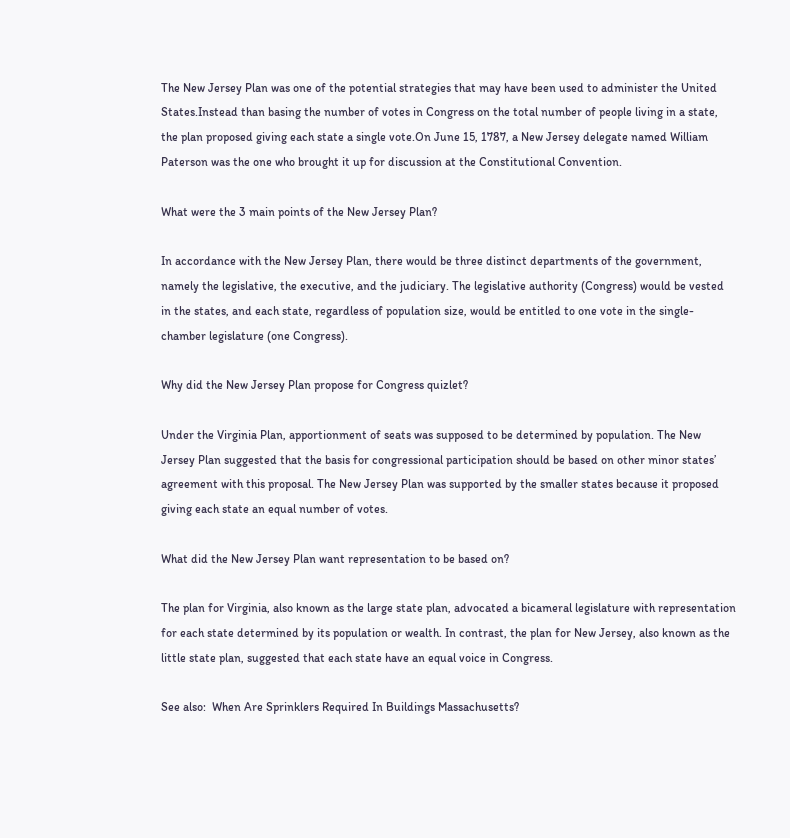The New Jersey Plan was one of the potential strategies that may have been used to administer the United States.Instead than basing the number of votes in Congress on the total number of people living in a state, the plan proposed giving each state a single vote.On June 15, 1787, a New Jersey delegate named William Paterson was the one who brought it up for discussion at the Constitutional Convention.

What were the 3 main points of the New Jersey Plan?

In accordance with the New Jersey Plan, there would be three distinct departments of the government, namely the legislative, the executive, and the judiciary. The legislative authority (Congress) would be vested in the states, and each state, regardless of population size, would be entitled to one vote in the single-chamber legislature (one Congress).

Why did the New Jersey Plan propose for Congress quizlet?

Under the Virginia Plan, apportionment of seats was supposed to be determined by population. The New Jersey Plan suggested that the basis for congressional participation should be based on other minor states’ agreement with this proposal. The New Jersey Plan was supported by the smaller states because it proposed giving each state an equal number of votes.

What did the New Jersey Plan want representation to be based on?

The plan for Virginia, also known as the large state plan, advocated a bicameral legislature with representation for each state determined by its population or wealth. In contrast, the plan for New Jersey, also known as the little state plan, suggested that each state have an equal voice in Congress.

See also:  When Are Sprinklers Required In Buildings Massachusetts?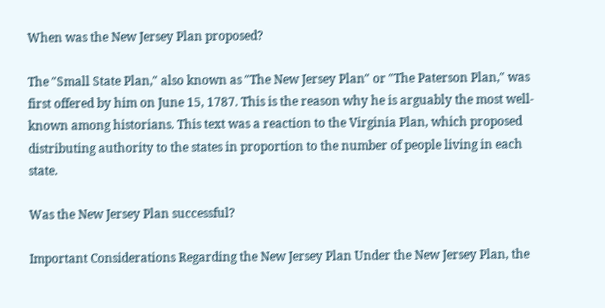When was the New Jersey Plan proposed?

The ″Small State Plan,″ also known as ″The New Jersey Plan″ or ″The Paterson Plan,″ was first offered by him on June 15, 1787. This is the reason why he is arguably the most well-known among historians. This text was a reaction to the Virginia Plan, which proposed distributing authority to the states in proportion to the number of people living in each state.

Was the New Jersey Plan successful?

Important Considerations Regarding the New Jersey Plan Under the New Jersey Plan, the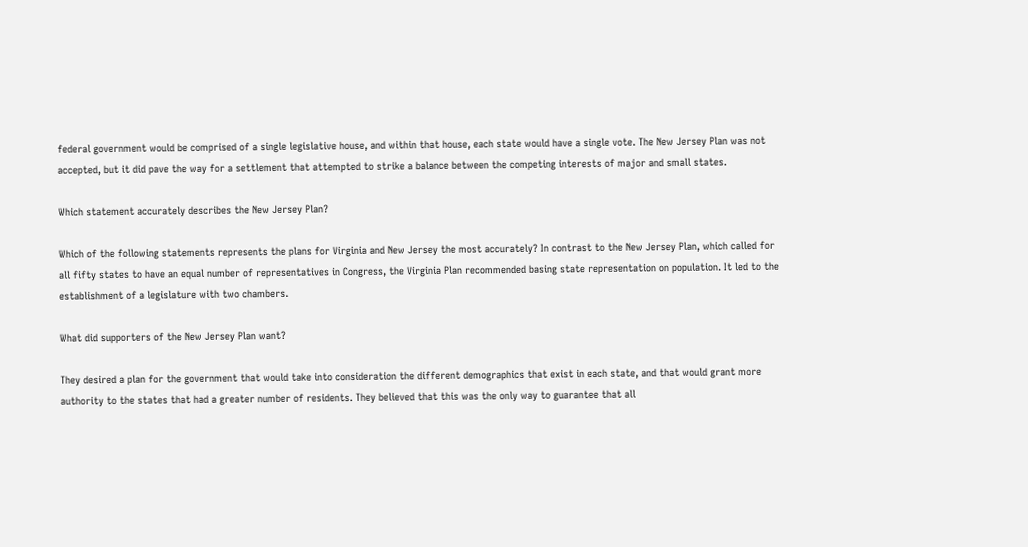federal government would be comprised of a single legislative house, and within that house, each state would have a single vote. The New Jersey Plan was not accepted, but it did pave the way for a settlement that attempted to strike a balance between the competing interests of major and small states.

Which statement accurately describes the New Jersey Plan?

Which of the following statements represents the plans for Virginia and New Jersey the most accurately? In contrast to the New Jersey Plan, which called for all fifty states to have an equal number of representatives in Congress, the Virginia Plan recommended basing state representation on population. It led to the establishment of a legislature with two chambers.

What did supporters of the New Jersey Plan want?

They desired a plan for the government that would take into consideration the different demographics that exist in each state, and that would grant more authority to the states that had a greater number of residents. They believed that this was the only way to guarantee that all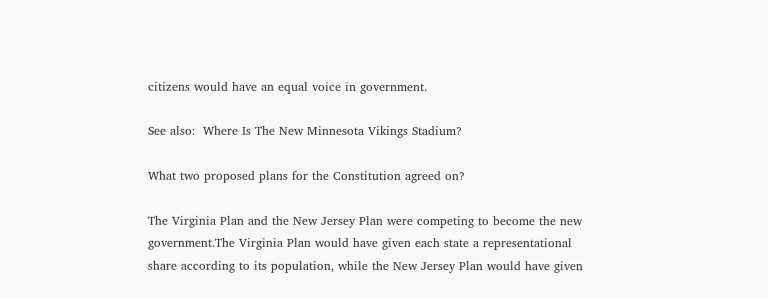citizens would have an equal voice in government.

See also:  Where Is The New Minnesota Vikings Stadium?

What two proposed plans for the Constitution agreed on?

The Virginia Plan and the New Jersey Plan were competing to become the new government.The Virginia Plan would have given each state a representational share according to its population, while the New Jersey Plan would have given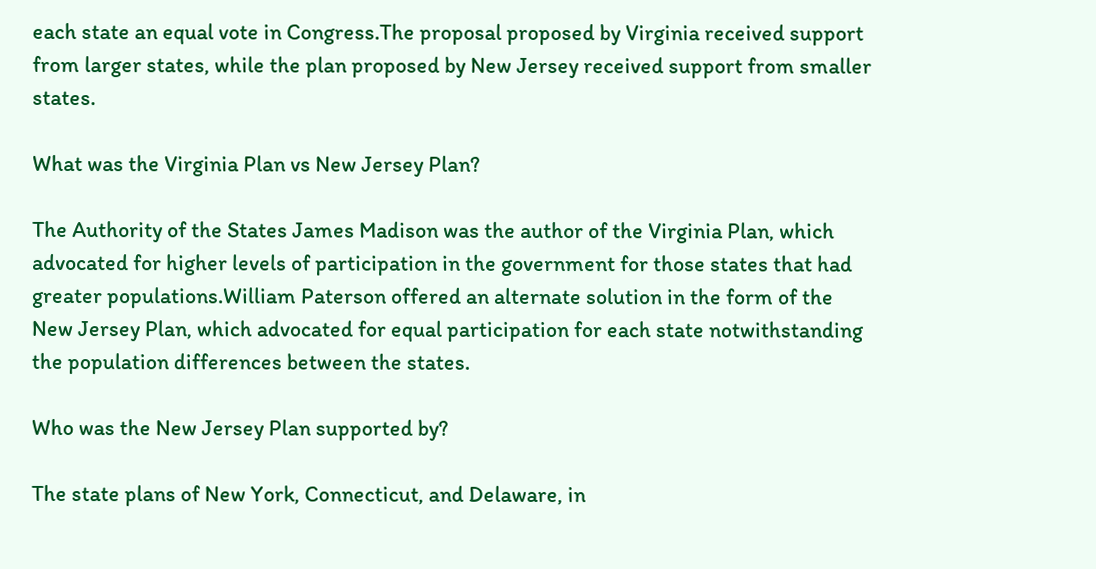each state an equal vote in Congress.The proposal proposed by Virginia received support from larger states, while the plan proposed by New Jersey received support from smaller states.

What was the Virginia Plan vs New Jersey Plan?

The Authority of the States James Madison was the author of the Virginia Plan, which advocated for higher levels of participation in the government for those states that had greater populations.William Paterson offered an alternate solution in the form of the New Jersey Plan, which advocated for equal participation for each state notwithstanding the population differences between the states.

Who was the New Jersey Plan supported by?

The state plans of New York, Connecticut, and Delaware, in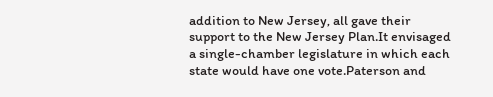addition to New Jersey, all gave their support to the New Jersey Plan.It envisaged a single-chamber legislature in which each state would have one vote.Paterson and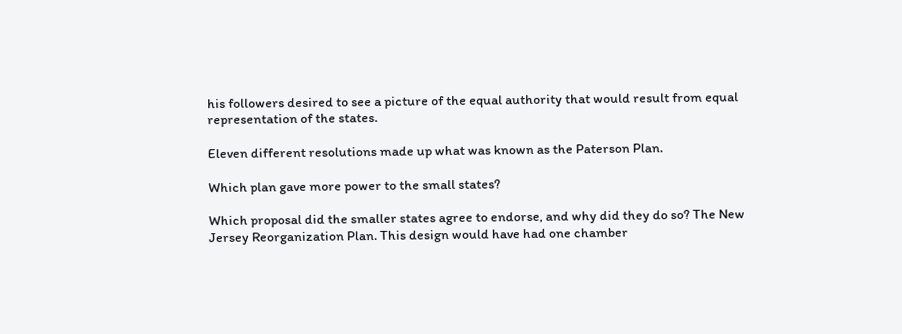his followers desired to see a picture of the equal authority that would result from equal representation of the states.

Eleven different resolutions made up what was known as the Paterson Plan.

Which plan gave more power to the small states?

Which proposal did the smaller states agree to endorse, and why did they do so? The New Jersey Reorganization Plan. This design would have had one chamber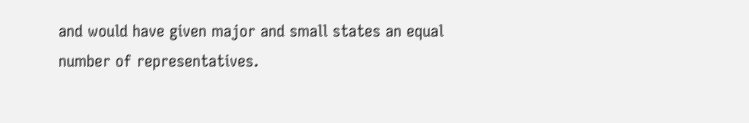and would have given major and small states an equal number of representatives.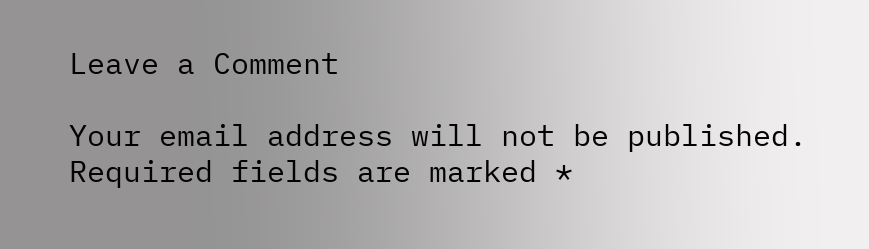Leave a Comment

Your email address will not be published. Required fields are marked *